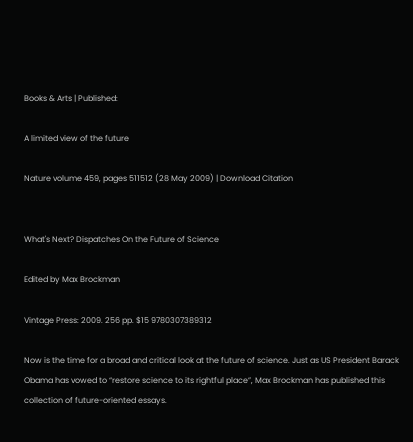Books & Arts | Published:

A limited view of the future

Nature volume 459, pages 511512 (28 May 2009) | Download Citation


What's Next? Dispatches On the Future of Science

Edited by Max Brockman

Vintage Press: 2009. 256 pp. $15 9780307389312

Now is the time for a broad and critical look at the future of science. Just as US President Barack Obama has vowed to “restore science to its rightful place”, Max Brockman has published this collection of future-oriented essays.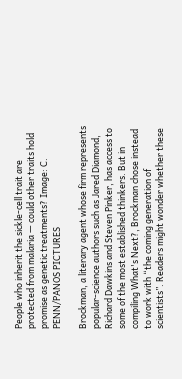People who inherit the sickle-cell trait are protected from malaria — could other traits hold promise as genetic treatments? Image: C. PENN/PANOS PICTURES

Brockman, a literary agent whose firm represents popular-science authors such as Jared Diamond, Richard Dawkins and Steven Pinker, has access to some of the most established thinkers. But in compiling What's Next?, Brockman chose instead to work with “the coming generation of scientists”. Readers might wonder whether these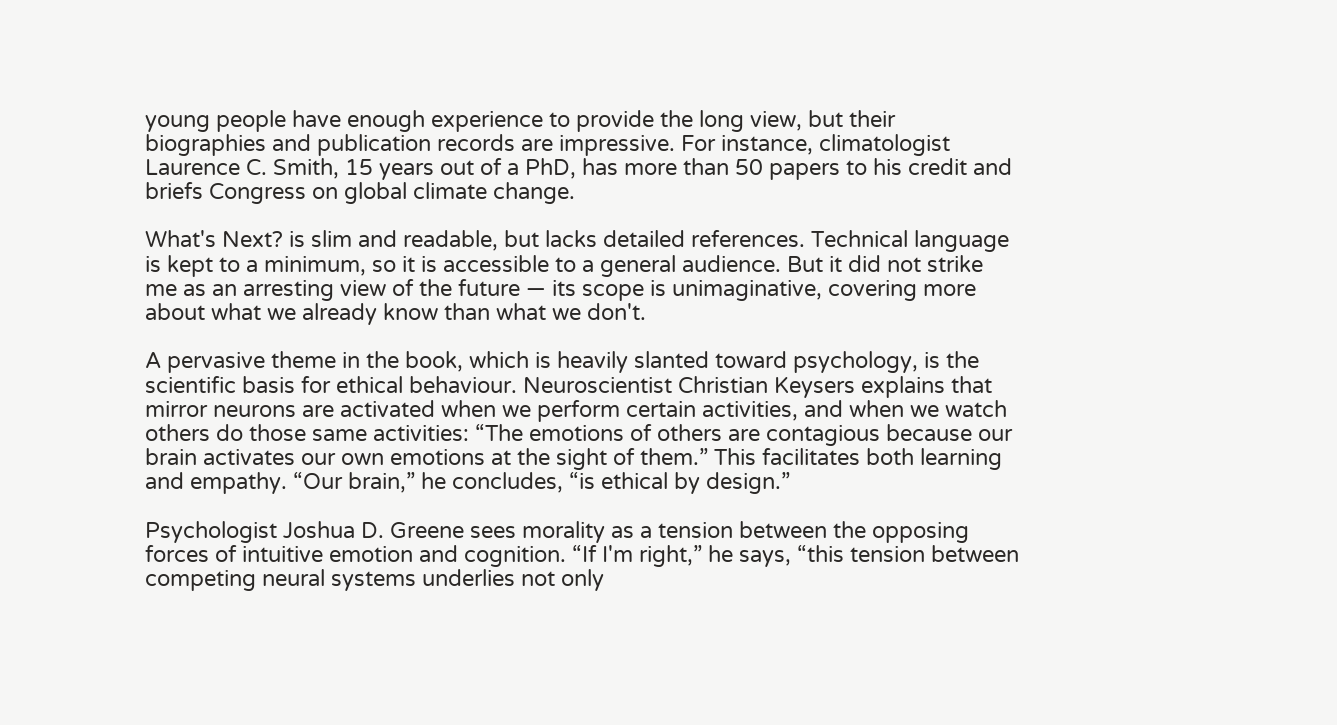young people have enough experience to provide the long view, but their biographies and publication records are impressive. For instance, climatologist Laurence C. Smith, 15 years out of a PhD, has more than 50 papers to his credit and briefs Congress on global climate change.

What's Next? is slim and readable, but lacks detailed references. Technical language is kept to a minimum, so it is accessible to a general audience. But it did not strike me as an arresting view of the future — its scope is unimaginative, covering more about what we already know than what we don't.

A pervasive theme in the book, which is heavily slanted toward psychology, is the scientific basis for ethical behaviour. Neuroscientist Christian Keysers explains that mirror neurons are activated when we perform certain activities, and when we watch others do those same activities: “The emotions of others are contagious because our brain activates our own emotions at the sight of them.” This facilitates both learning and empathy. “Our brain,” he concludes, “is ethical by design.”

Psychologist Joshua D. Greene sees morality as a tension between the opposing forces of intuitive emotion and cognition. “If I'm right,” he says, “this tension between competing neural systems underlies not only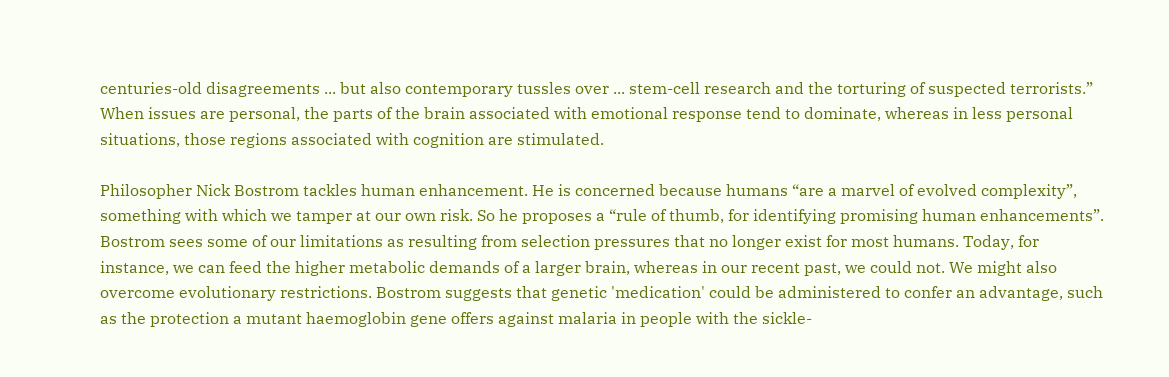centuries-old disagreements ... but also contemporary tussles over ... stem-cell research and the torturing of suspected terrorists.” When issues are personal, the parts of the brain associated with emotional response tend to dominate, whereas in less personal situations, those regions associated with cognition are stimulated.

Philosopher Nick Bostrom tackles human enhancement. He is concerned because humans “are a marvel of evolved complexity”, something with which we tamper at our own risk. So he proposes a “rule of thumb, for identifying promising human enhancements”. Bostrom sees some of our limitations as resulting from selection pressures that no longer exist for most humans. Today, for instance, we can feed the higher metabolic demands of a larger brain, whereas in our recent past, we could not. We might also overcome evolutionary restrictions. Bostrom suggests that genetic 'medication' could be administered to confer an advantage, such as the protection a mutant haemoglobin gene offers against malaria in people with the sickle-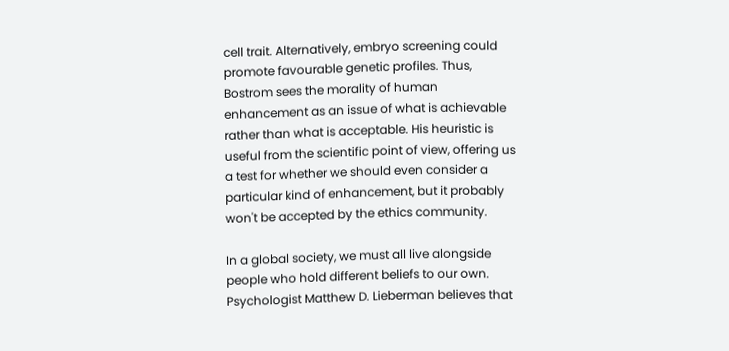cell trait. Alternatively, embryo screening could promote favourable genetic profiles. Thus, Bostrom sees the morality of human enhancement as an issue of what is achievable rather than what is acceptable. His heuristic is useful from the scientific point of view, offering us a test for whether we should even consider a particular kind of enhancement, but it probably won't be accepted by the ethics community.

In a global society, we must all live alongside people who hold different beliefs to our own. Psychologist Matthew D. Lieberman believes that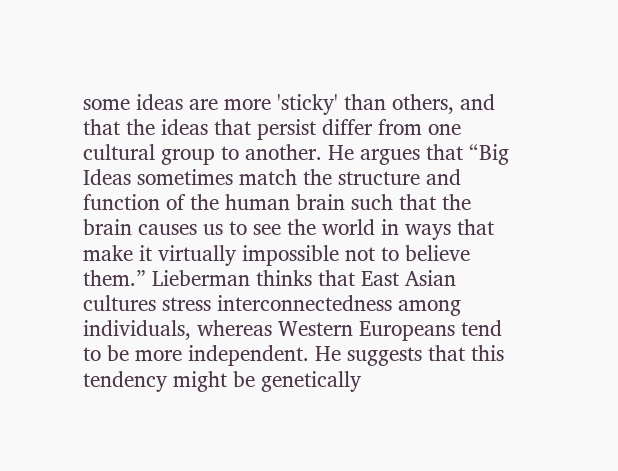some ideas are more 'sticky' than others, and that the ideas that persist differ from one cultural group to another. He argues that “Big Ideas sometimes match the structure and function of the human brain such that the brain causes us to see the world in ways that make it virtually impossible not to believe them.” Lieberman thinks that East Asian cultures stress interconnectedness among individuals, whereas Western Europeans tend to be more independent. He suggests that this tendency might be genetically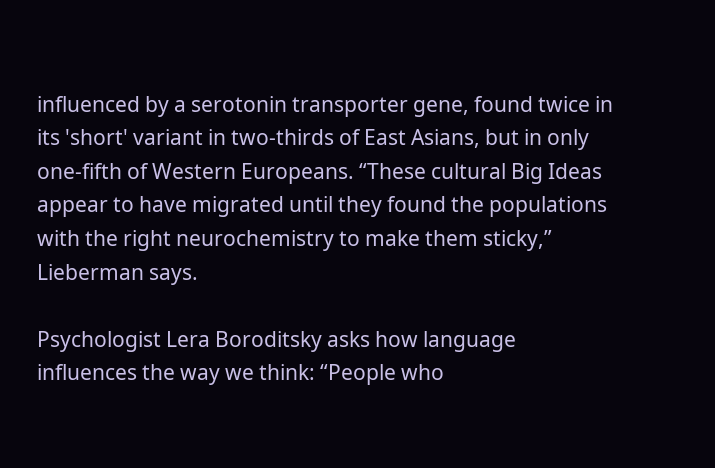influenced by a serotonin transporter gene, found twice in its 'short' variant in two-thirds of East Asians, but in only one-fifth of Western Europeans. “These cultural Big Ideas appear to have migrated until they found the populations with the right neurochemistry to make them sticky,” Lieberman says.

Psychologist Lera Boroditsky asks how language influences the way we think: “People who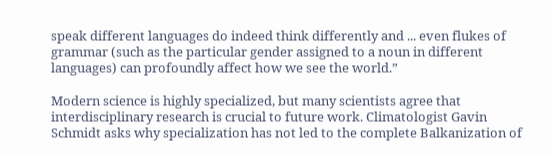speak different languages do indeed think differently and ... even flukes of grammar (such as the particular gender assigned to a noun in different languages) can profoundly affect how we see the world.”

Modern science is highly specialized, but many scientists agree that interdisciplinary research is crucial to future work. Climatologist Gavin Schmidt asks why specialization has not led to the complete Balkanization of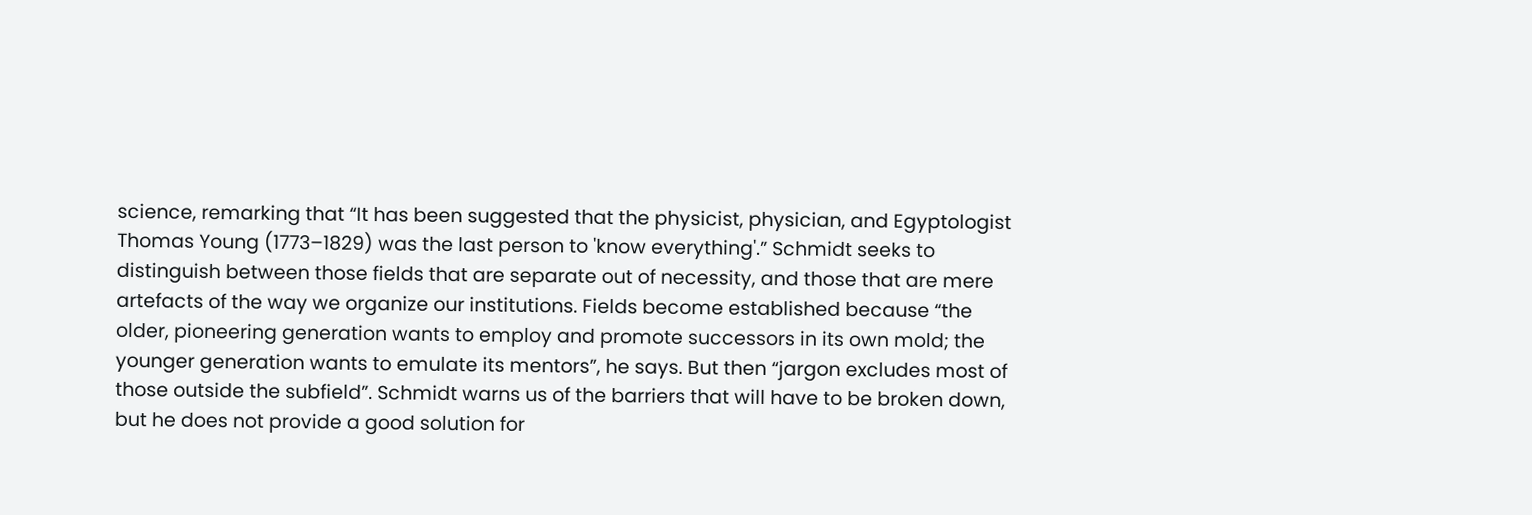science, remarking that “It has been suggested that the physicist, physician, and Egyptologist Thomas Young (1773–1829) was the last person to 'know everything'.” Schmidt seeks to distinguish between those fields that are separate out of necessity, and those that are mere artefacts of the way we organize our institutions. Fields become established because “the older, pioneering generation wants to employ and promote successors in its own mold; the younger generation wants to emulate its mentors”, he says. But then “jargon excludes most of those outside the subfield”. Schmidt warns us of the barriers that will have to be broken down, but he does not provide a good solution for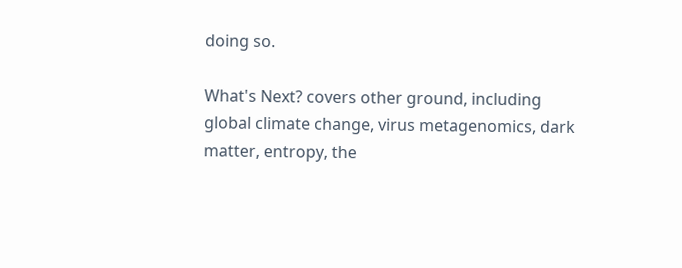doing so.

What's Next? covers other ground, including global climate change, virus metagenomics, dark matter, entropy, the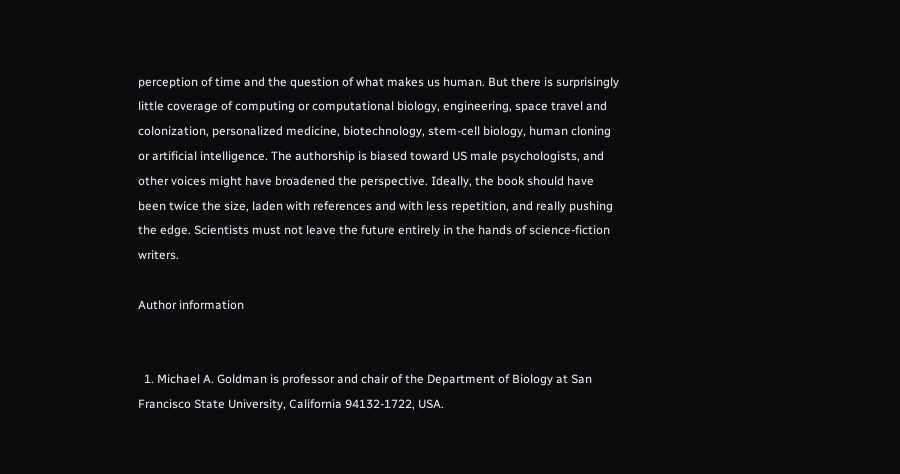perception of time and the question of what makes us human. But there is surprisingly little coverage of computing or computational biology, engineering, space travel and colonization, personalized medicine, biotechnology, stem-cell biology, human cloning or artificial intelligence. The authorship is biased toward US male psychologists, and other voices might have broadened the perspective. Ideally, the book should have been twice the size, laden with references and with less repetition, and really pushing the edge. Scientists must not leave the future entirely in the hands of science-fiction writers.

Author information


  1. Michael A. Goldman is professor and chair of the Department of Biology at San Francisco State University, California 94132-1722, USA.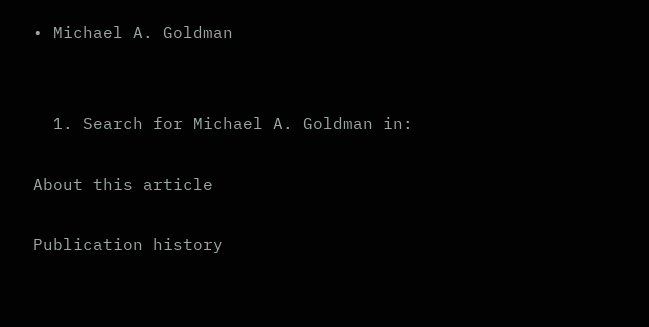• Michael A. Goldman


  1. Search for Michael A. Goldman in:

About this article

Publication history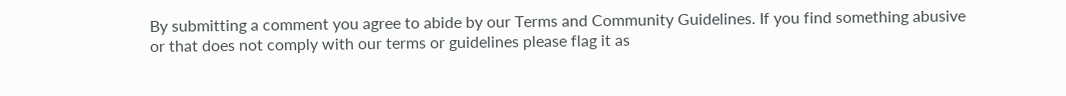By submitting a comment you agree to abide by our Terms and Community Guidelines. If you find something abusive or that does not comply with our terms or guidelines please flag it as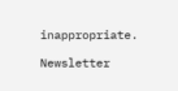inappropriate.

Newsletter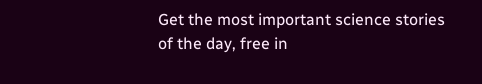Get the most important science stories of the day, free in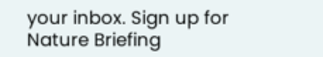your inbox. Sign up for Nature Briefing